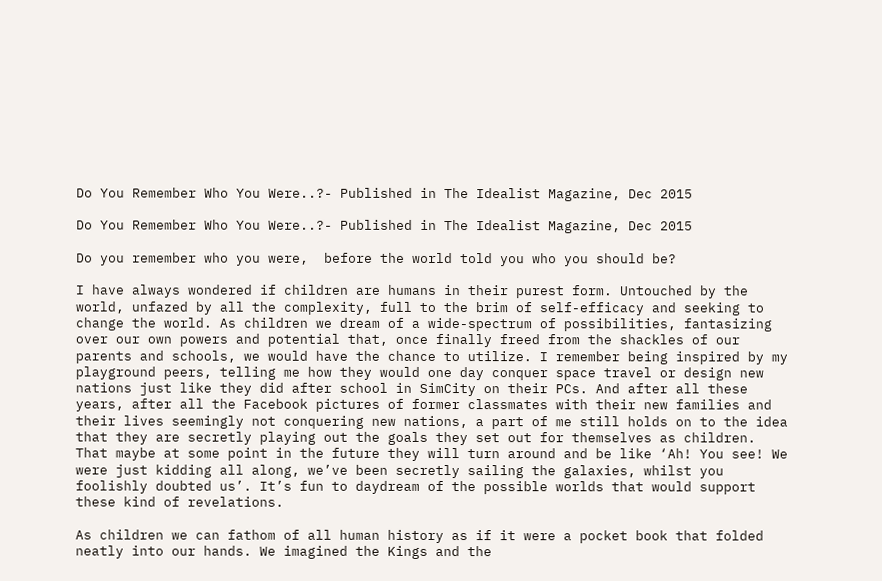Do You Remember Who You Were..?- Published in The Idealist Magazine, Dec 2015

Do You Remember Who You Were..?- Published in The Idealist Magazine, Dec 2015

Do you remember who you were,  before the world told you who you should be?

I have always wondered if children are humans in their purest form. Untouched by the world, unfazed by all the complexity, full to the brim of self-efficacy and seeking to change the world. As children we dream of a wide-spectrum of possibilities, fantasizing over our own powers and potential that, once finally freed from the shackles of our parents and schools, we would have the chance to utilize. I remember being inspired by my playground peers, telling me how they would one day conquer space travel or design new nations just like they did after school in SimCity on their PCs. And after all these years, after all the Facebook pictures of former classmates with their new families and their lives seemingly not conquering new nations, a part of me still holds on to the idea that they are secretly playing out the goals they set out for themselves as children. That maybe at some point in the future they will turn around and be like ‘Ah! You see! We were just kidding all along, we’ve been secretly sailing the galaxies, whilst you foolishly doubted us’. It’s fun to daydream of the possible worlds that would support these kind of revelations.

As children we can fathom of all human history as if it were a pocket book that folded neatly into our hands. We imagined the Kings and the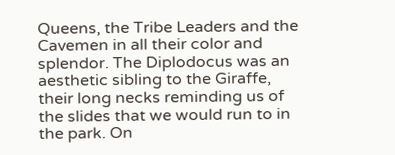Queens, the Tribe Leaders and the Cavemen in all their color and splendor. The Diplodocus was an aesthetic sibling to the Giraffe, their long necks reminding us of the slides that we would run to in the park. On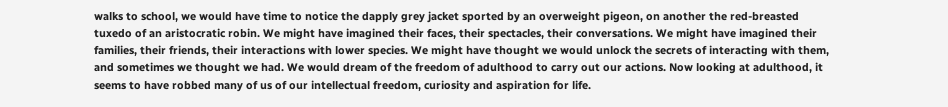walks to school, we would have time to notice the dapply grey jacket sported by an overweight pigeon, on another the red-breasted tuxedo of an aristocratic robin. We might have imagined their faces, their spectacles, their conversations. We might have imagined their families, their friends, their interactions with lower species. We might have thought we would unlock the secrets of interacting with them, and sometimes we thought we had. We would dream of the freedom of adulthood to carry out our actions. Now looking at adulthood, it seems to have robbed many of us of our intellectual freedom, curiosity and aspiration for life.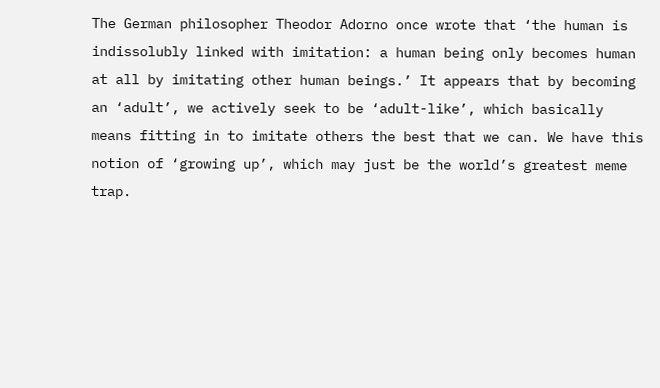The German philosopher Theodor Adorno once wrote that ‘the human is indissolubly linked with imitation: a human being only becomes human at all by imitating other human beings.’ It appears that by becoming an ‘adult’, we actively seek to be ‘adult-like’, which basically means fitting in to imitate others the best that we can. We have this notion of ‘growing up’, which may just be the world’s greatest meme trap.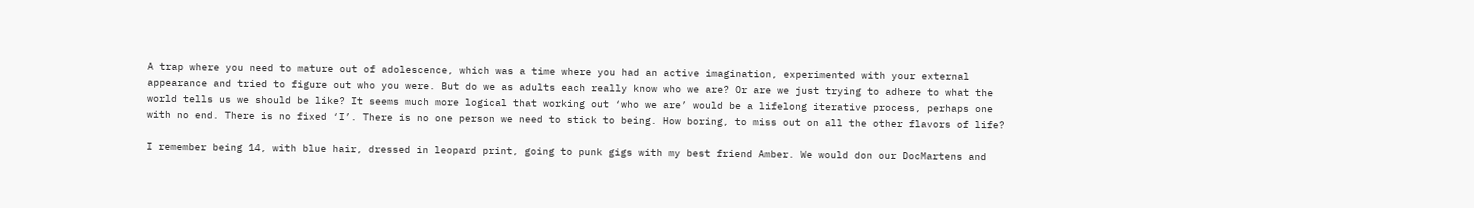A trap where you need to mature out of adolescence, which was a time where you had an active imagination, experimented with your external appearance and tried to figure out who you were. But do we as adults each really know who we are? Or are we just trying to adhere to what the world tells us we should be like? It seems much more logical that working out ‘who we are’ would be a lifelong iterative process, perhaps one with no end. There is no fixed ‘I’. There is no one person we need to stick to being. How boring, to miss out on all the other flavors of life?

I remember being 14, with blue hair, dressed in leopard print, going to punk gigs with my best friend Amber. We would don our DocMartens and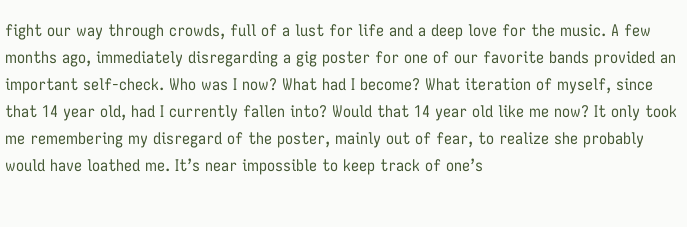fight our way through crowds, full of a lust for life and a deep love for the music. A few months ago, immediately disregarding a gig poster for one of our favorite bands provided an important self-check. Who was I now? What had I become? What iteration of myself, since that 14 year old, had I currently fallen into? Would that 14 year old like me now? It only took me remembering my disregard of the poster, mainly out of fear, to realize she probably would have loathed me. It’s near impossible to keep track of one’s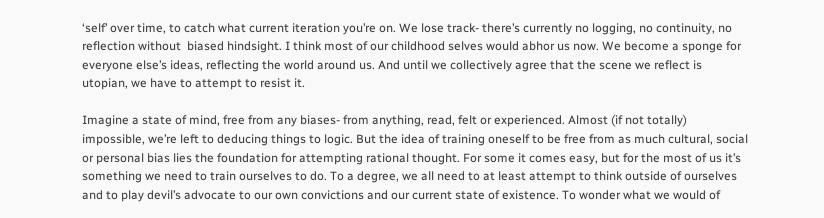‘self’ over time, to catch what current iteration you’re on. We lose track- there’s currently no logging, no continuity, no reflection without  biased hindsight. I think most of our childhood selves would abhor us now. We become a sponge for everyone else’s ideas, reflecting the world around us. And until we collectively agree that the scene we reflect is utopian, we have to attempt to resist it.

Imagine a state of mind, free from any biases- from anything, read, felt or experienced. Almost (if not totally) impossible, we’re left to deducing things to logic. But the idea of training oneself to be free from as much cultural, social or personal bias lies the foundation for attempting rational thought. For some it comes easy, but for the most of us it’s something we need to train ourselves to do. To a degree, we all need to at least attempt to think outside of ourselves and to play devil’s advocate to our own convictions and our current state of existence. To wonder what we would of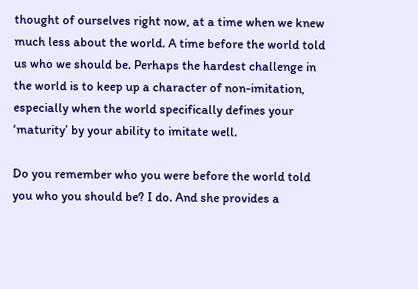thought of ourselves right now, at a time when we knew much less about the world. A time before the world told us who we should be. Perhaps the hardest challenge in the world is to keep up a character of non-imitation, especially when the world specifically defines your ‘maturity’ by your ability to imitate well.

Do you remember who you were before the world told you who you should be? I do. And she provides a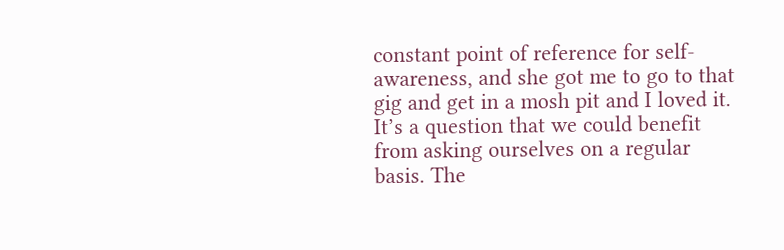constant point of reference for self-awareness, and she got me to go to that gig and get in a mosh pit and I loved it.  It’s a question that we could benefit from asking ourselves on a regular basis. The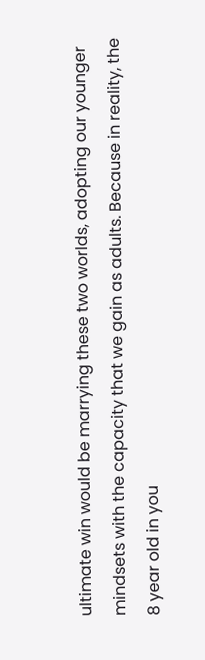ultimate win would be marrying these two worlds, adopting our younger mindsets with the capacity that we gain as adults. Because in reality, the 8 year old in you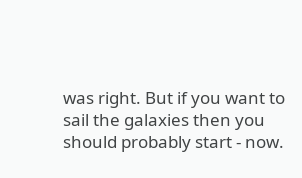was right. But if you want to sail the galaxies then you should probably start - now.